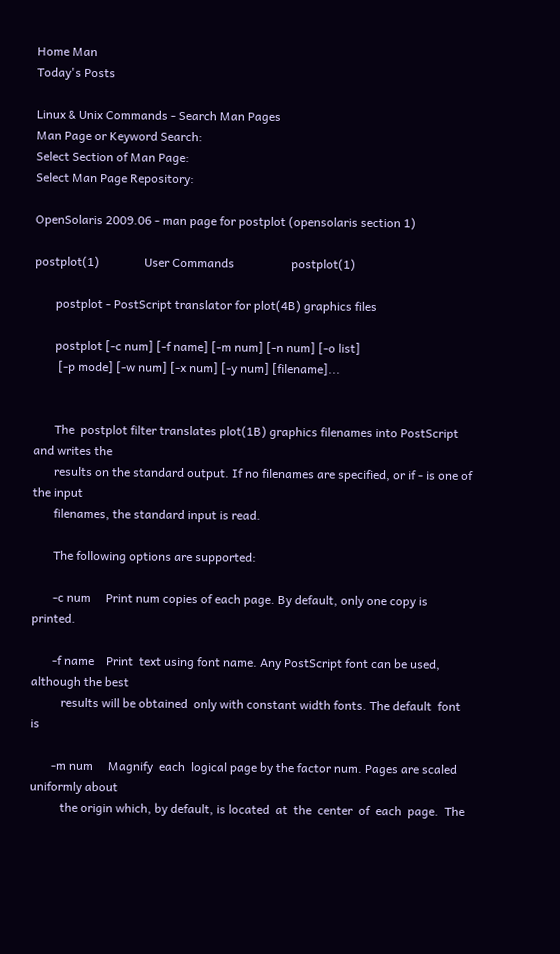Home Man
Today's Posts

Linux & Unix Commands - Search Man Pages
Man Page or Keyword Search:
Select Section of Man Page:
Select Man Page Repository:

OpenSolaris 2009.06 - man page for postplot (opensolaris section 1)

postplot(1)               User Commands                   postplot(1)

       postplot - PostScript translator for plot(4B) graphics files

       postplot [-c num] [-f name] [-m num] [-n num] [-o list]
        [-p mode] [-w num] [-x num] [-y num] [filename]...


       The  postplot filter translates plot(1B) graphics filenames into PostScript and writes the
       results on the standard output. If no filenames are specified, or if - is one of the input
       filenames, the standard input is read.

       The following options are supported:

       -c num     Print num copies of each page. By default, only one copy is printed.

       -f name    Print  text using font name. Any PostScript font can be used, although the best
          results will be obtained  only with constant width fonts. The default  font  is

       -m num     Magnify  each  logical page by the factor num. Pages are scaled uniformly about
          the origin which, by default, is located  at  the  center  of  each  page.  The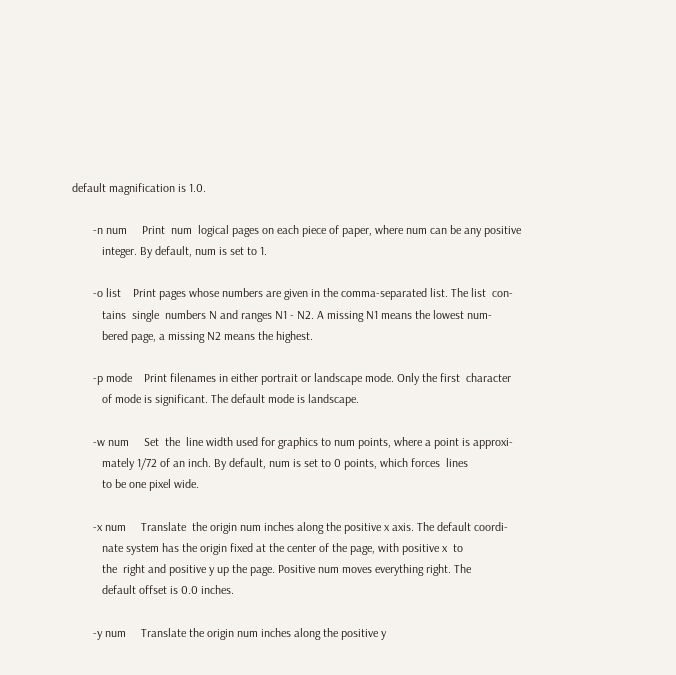default magnification is 1.0.

       -n num     Print  num  logical pages on each piece of paper, where num can be any positive
          integer. By default, num is set to 1.

       -o list    Print pages whose numbers are given in the comma-separated list. The list  con-
          tains  single  numbers N and ranges N1 - N2. A missing N1 means the lowest num-
          bered page, a missing N2 means the highest.

       -p mode    Print filenames in either portrait or landscape mode. Only the first  character
          of mode is significant. The default mode is landscape.

       -w num     Set  the  line width used for graphics to num points, where a point is approxi-
          mately 1/72 of an inch. By default, num is set to 0 points, which forces  lines
          to be one pixel wide.

       -x num     Translate  the origin num inches along the positive x axis. The default coordi-
          nate system has the origin fixed at the center of the page, with positive x  to
          the  right and positive y up the page. Positive num moves everything right. The
          default offset is 0.0 inches.

       -y num     Translate the origin num inches along the positive y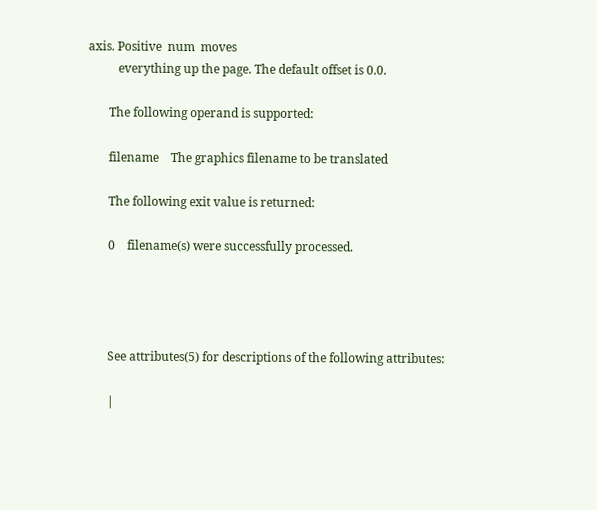axis. Positive  num  moves
          everything up the page. The default offset is 0.0.

       The following operand is supported:

       filename    The graphics filename to be translated

       The following exit value is returned:

       0    filename(s) were successfully processed.




       See attributes(5) for descriptions of the following attributes:

       |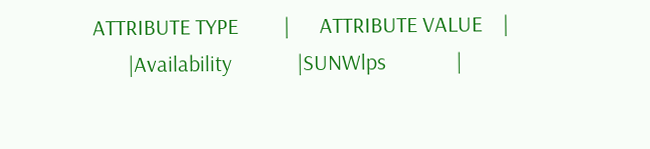ATTRIBUTE TYPE         |      ATTRIBUTE VALUE    |
       |Availability             |SUNWlps              |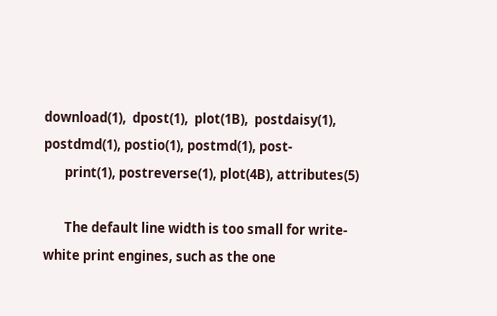download(1),  dpost(1),  plot(1B),  postdaisy(1),  postdmd(1), postio(1), postmd(1), post-
       print(1), postreverse(1), plot(4B), attributes(5)

       The default line width is too small for write-white print engines, such as the one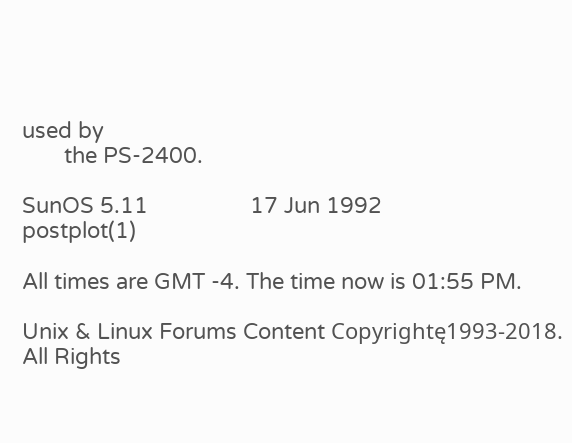used by
       the PS-2400.

SunOS 5.11                 17 Jun 1992                    postplot(1)

All times are GMT -4. The time now is 01:55 PM.

Unix & Linux Forums Content Copyrightę1993-2018. All Rights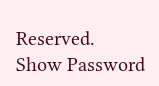Reserved.
Show Password